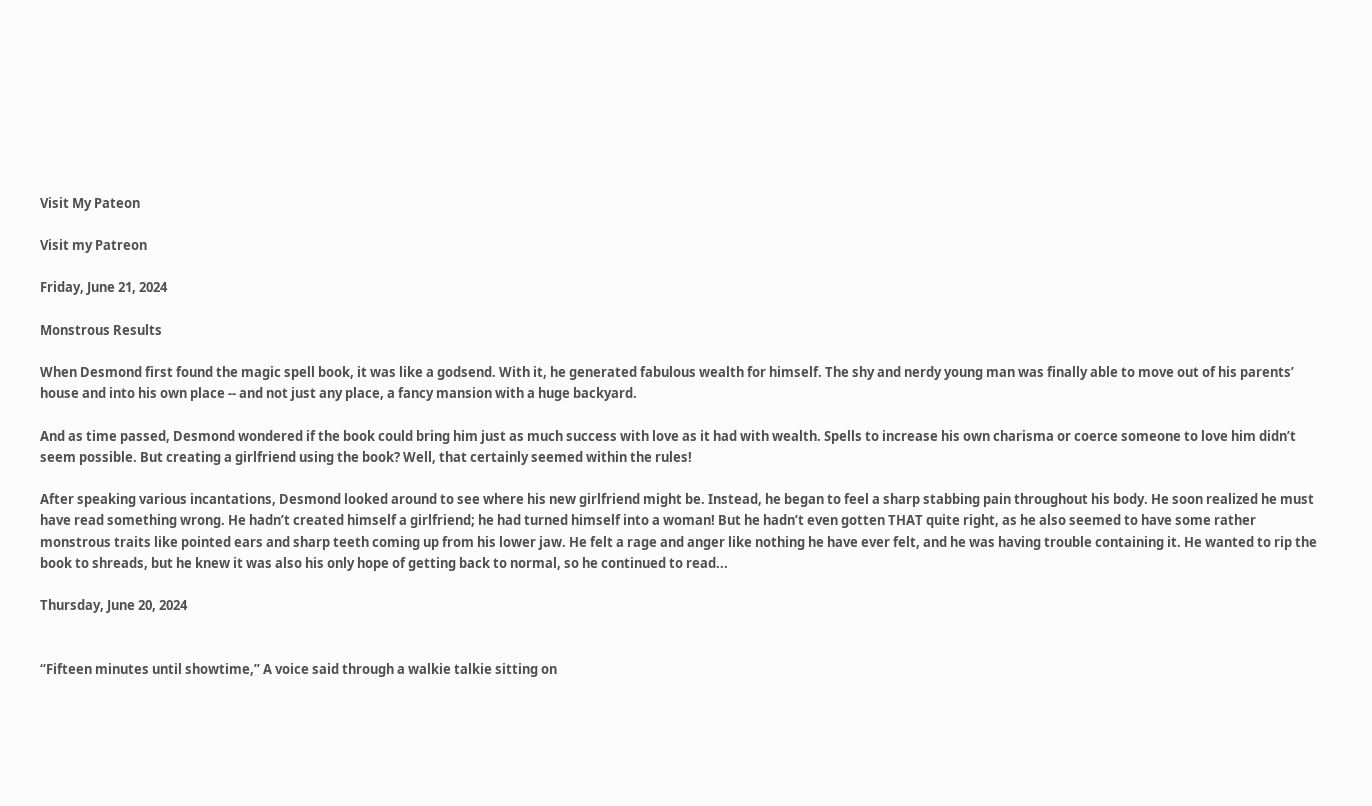Visit My Pateon

Visit my Patreon

Friday, June 21, 2024

Monstrous Results

When Desmond first found the magic spell book, it was like a godsend. With it, he generated fabulous wealth for himself. The shy and nerdy young man was finally able to move out of his parents’ house and into his own place -- and not just any place, a fancy mansion with a huge backyard.

And as time passed, Desmond wondered if the book could bring him just as much success with love as it had with wealth. Spells to increase his own charisma or coerce someone to love him didn’t seem possible. But creating a girlfriend using the book? Well, that certainly seemed within the rules!

After speaking various incantations, Desmond looked around to see where his new girlfriend might be. Instead, he began to feel a sharp stabbing pain throughout his body. He soon realized he must have read something wrong. He hadn’t created himself a girlfriend; he had turned himself into a woman! But he hadn’t even gotten THAT quite right, as he also seemed to have some rather monstrous traits like pointed ears and sharp teeth coming up from his lower jaw. He felt a rage and anger like nothing he have ever felt, and he was having trouble containing it. He wanted to rip the book to shreads, but he knew it was also his only hope of getting back to normal, so he continued to read...

Thursday, June 20, 2024


“Fifteen minutes until showtime,” A voice said through a walkie talkie sitting on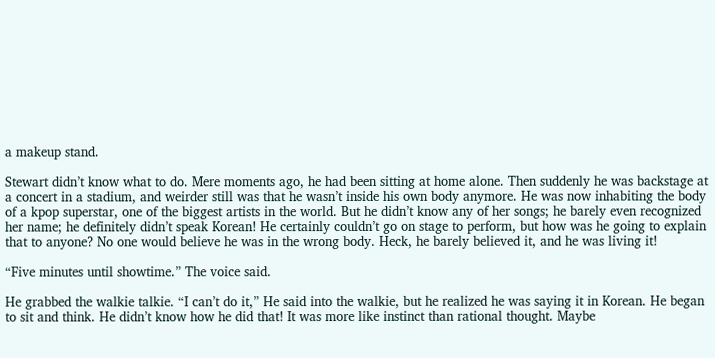a makeup stand.

Stewart didn’t know what to do. Mere moments ago, he had been sitting at home alone. Then suddenly he was backstage at a concert in a stadium, and weirder still was that he wasn’t inside his own body anymore. He was now inhabiting the body of a kpop superstar, one of the biggest artists in the world. But he didn’t know any of her songs; he barely even recognized her name; he definitely didn’t speak Korean! He certainly couldn’t go on stage to perform, but how was he going to explain that to anyone? No one would believe he was in the wrong body. Heck, he barely believed it, and he was living it!

“Five minutes until showtime.” The voice said.

He grabbed the walkie talkie. “I can’t do it,” He said into the walkie, but he realized he was saying it in Korean. He began to sit and think. He didn’t know how he did that! It was more like instinct than rational thought. Maybe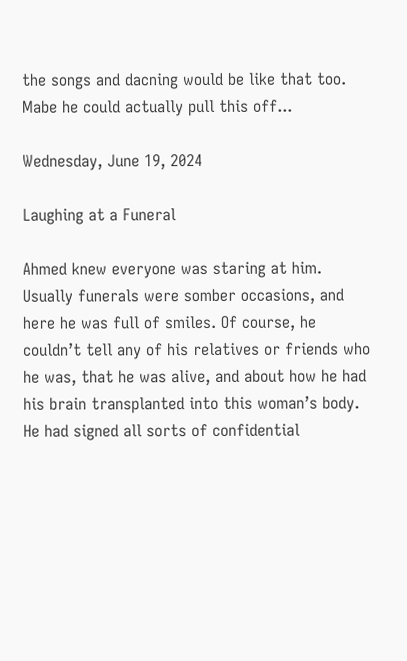the songs and dacning would be like that too. Mabe he could actually pull this off...

Wednesday, June 19, 2024

Laughing at a Funeral

Ahmed knew everyone was staring at him. Usually funerals were somber occasions, and here he was full of smiles. Of course, he couldn’t tell any of his relatives or friends who he was, that he was alive, and about how he had his brain transplanted into this woman’s body. He had signed all sorts of confidential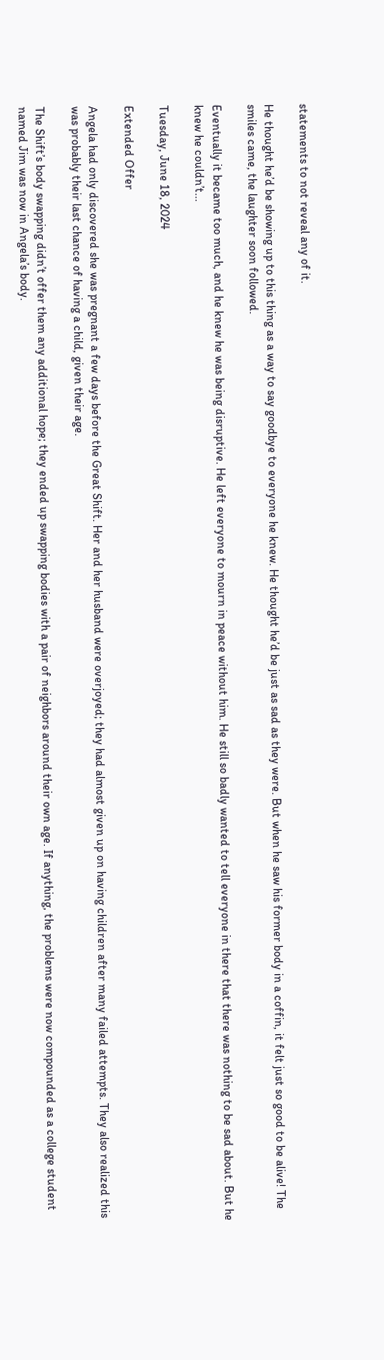statements to not reveal any of it.

He thought he’d be showing up to this thing as a way to say goodbye to everyone he knew. He thought he’d be just as sad as they were. But when he saw his former body in a coffin, it felt just so good to be alive! The smiles came, the laughter soon followed.

Eventually it became too much, and he knew he was being disruptive. He left everyone to mourn in peace without him. He still so badly wanted to tell everyone in there that there was nothing to be sad about. But he knew he couldn’t...

Tuesday, June 18, 2024

Extended Offer

Angela had only discovered she was pregnant a few days before the Great Shift. Her and her husband were overjoyed; they had almost given up on having children after many failed attempts. They also realized this was probably their last chance of having a child, given their age.

The Shift’s body swapping didn’t offer them any additional hope; they ended up swapping bodies with a pair of neighbors around their own age. If anything, the problems were now compounded as a college student named Jim was now in Angela’s body.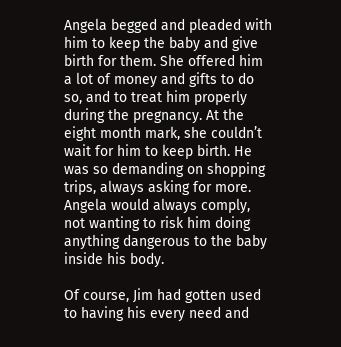Angela begged and pleaded with him to keep the baby and give birth for them. She offered him a lot of money and gifts to do so, and to treat him properly during the pregnancy. At the eight month mark, she couldn’t wait for him to keep birth. He was so demanding on shopping trips, always asking for more. Angela would always comply, not wanting to risk him doing anything dangerous to the baby inside his body.

Of course, Jim had gotten used to having his every need and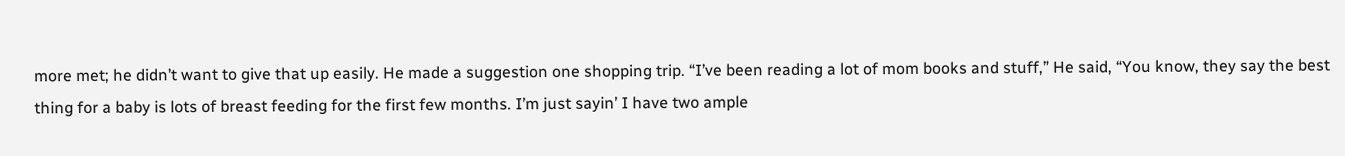more met; he didn’t want to give that up easily. He made a suggestion one shopping trip. “I’ve been reading a lot of mom books and stuff,” He said, “You know, they say the best thing for a baby is lots of breast feeding for the first few months. I’m just sayin’ I have two ample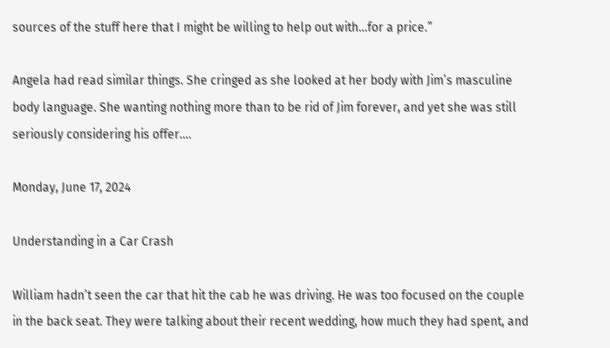sources of the stuff here that I might be willing to help out with...for a price.”

Angela had read similar things. She cringed as she looked at her body with Jim’s masculine body language. She wanting nothing more than to be rid of Jim forever, and yet she was still seriously considering his offer....

Monday, June 17, 2024

Understanding in a Car Crash

William hadn’t seen the car that hit the cab he was driving. He was too focused on the couple in the back seat. They were talking about their recent wedding, how much they had spent, and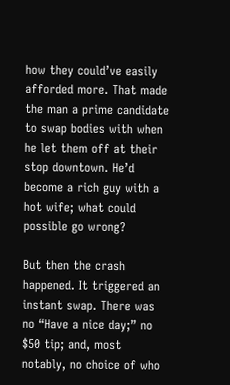how they could’ve easily afforded more. That made the man a prime candidate to swap bodies with when he let them off at their stop downtown. He’d become a rich guy with a hot wife; what could possible go wrong?

But then the crash happened. It triggered an instant swap. There was no “Have a nice day;” no $50 tip; and, most notably, no choice of who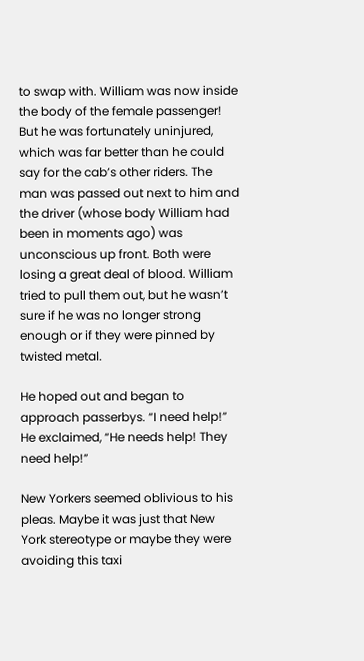to swap with. William was now inside the body of the female passenger! But he was fortunately uninjured, which was far better than he could say for the cab’s other riders. The man was passed out next to him and the driver (whose body William had been in moments ago) was unconscious up front. Both were losing a great deal of blood. William tried to pull them out, but he wasn’t sure if he was no longer strong enough or if they were pinned by twisted metal.

He hoped out and began to approach passerbys. “I need help!” He exclaimed, “He needs help! They need help!”

New Yorkers seemed oblivious to his pleas. Maybe it was just that New York stereotype or maybe they were avoiding this taxi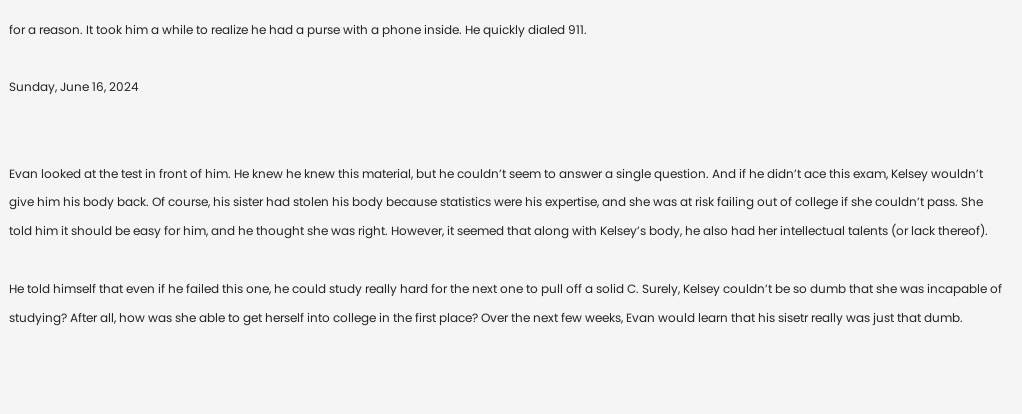for a reason. It took him a while to realize he had a purse with a phone inside. He quickly dialed 911.

Sunday, June 16, 2024


Evan looked at the test in front of him. He knew he knew this material, but he couldn’t seem to answer a single question. And if he didn’t ace this exam, Kelsey wouldn’t give him his body back. Of course, his sister had stolen his body because statistics were his expertise, and she was at risk failing out of college if she couldn’t pass. She told him it should be easy for him, and he thought she was right. However, it seemed that along with Kelsey’s body, he also had her intellectual talents (or lack thereof).

He told himself that even if he failed this one, he could study really hard for the next one to pull off a solid C. Surely, Kelsey couldn’t be so dumb that she was incapable of studying? After all, how was she able to get herself into college in the first place? Over the next few weeks, Evan would learn that his sisetr really was just that dumb.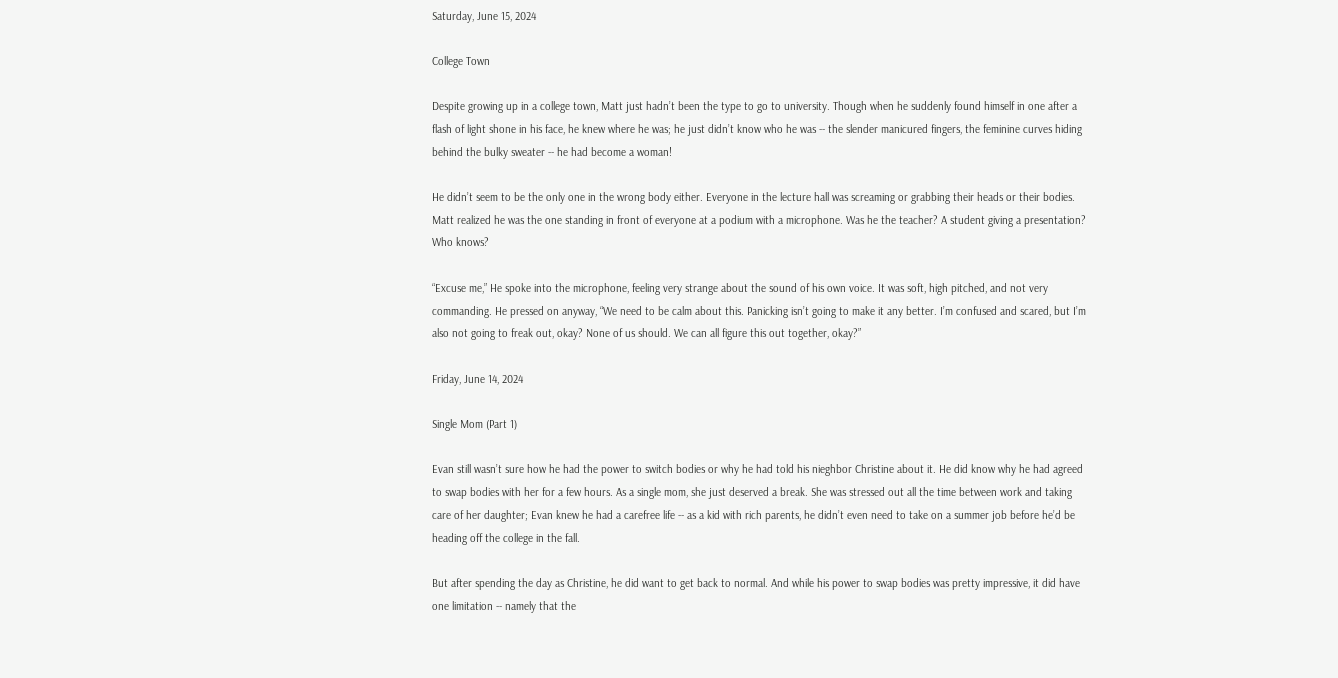Saturday, June 15, 2024

College Town

Despite growing up in a college town, Matt just hadn’t been the type to go to university. Though when he suddenly found himself in one after a flash of light shone in his face, he knew where he was; he just didn’t know who he was -- the slender manicured fingers, the feminine curves hiding behind the bulky sweater -- he had become a woman!

He didn’t seem to be the only one in the wrong body either. Everyone in the lecture hall was screaming or grabbing their heads or their bodies. Matt realized he was the one standing in front of everyone at a podium with a microphone. Was he the teacher? A student giving a presentation? Who knows?

“Excuse me,” He spoke into the microphone, feeling very strange about the sound of his own voice. It was soft, high pitched, and not very commanding. He pressed on anyway, “We need to be calm about this. Panicking isn’t going to make it any better. I’m confused and scared, but I’m also not going to freak out, okay? None of us should. We can all figure this out together, okay?”

Friday, June 14, 2024

Single Mom (Part 1)

Evan still wasn’t sure how he had the power to switch bodies or why he had told his nieghbor Christine about it. He did know why he had agreed to swap bodies with her for a few hours. As a single mom, she just deserved a break. She was stressed out all the time between work and taking care of her daughter; Evan knew he had a carefree life -- as a kid with rich parents, he didn’t even need to take on a summer job before he’d be heading off the college in the fall.

But after spending the day as Christine, he did want to get back to normal. And while his power to swap bodies was pretty impressive, it did have one limitation -- namely that the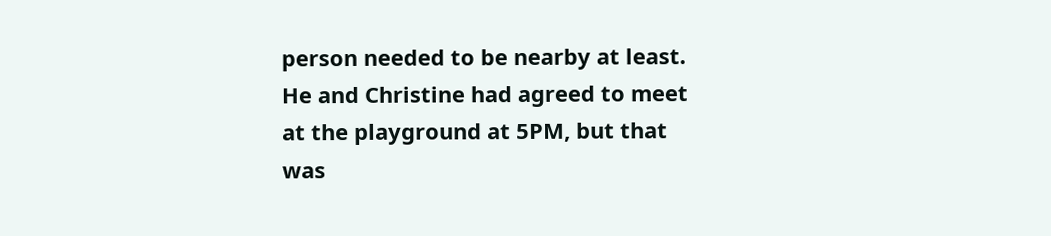person needed to be nearby at least. He and Christine had agreed to meet at the playground at 5PM, but that was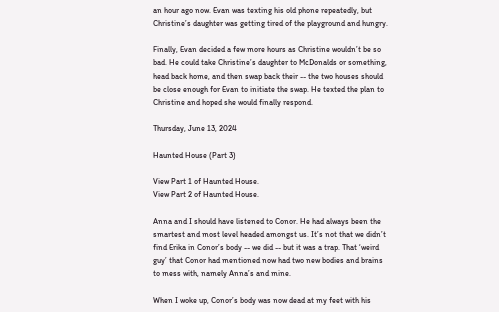an hour ago now. Evan was texting his old phone repeatedly, but Christine’s daughter was getting tired of the playground and hungry.

Finally, Evan decided a few more hours as Christine wouldn’t be so bad. He could take Christine’s daughter to McDonalds or something, head back home, and then swap back their -- the two houses should be close enough for Evan to initiate the swap. He texted the plan to Christine and hoped she would finally respond.

Thursday, June 13, 2024

Haunted House (Part 3)

View Part 1 of Haunted House.
View Part 2 of Haunted House.

Anna and I should have listened to Conor. He had always been the smartest and most level headed amongst us. It’s not that we didn’t find Erika in Conor’s body -- we did -- but it was a trap. That ‘weird guy’ that Conor had mentioned now had two new bodies and brains to mess with, namely Anna’s and mine.

When I woke up, Conor’s body was now dead at my feet with his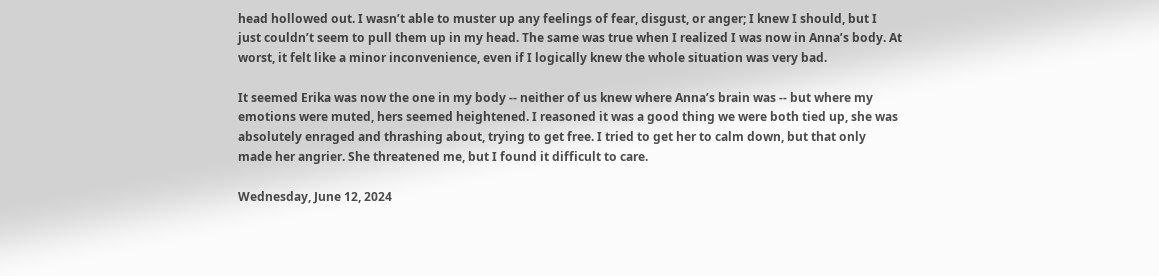head hollowed out. I wasn’t able to muster up any feelings of fear, disgust, or anger; I knew I should, but I just couldn’t seem to pull them up in my head. The same was true when I realized I was now in Anna’s body. At worst, it felt like a minor inconvenience, even if I logically knew the whole situation was very bad.

It seemed Erika was now the one in my body -- neither of us knew where Anna’s brain was -- but where my emotions were muted, hers seemed heightened. I reasoned it was a good thing we were both tied up, she was absolutely enraged and thrashing about, trying to get free. I tried to get her to calm down, but that only made her angrier. She threatened me, but I found it difficult to care.

Wednesday, June 12, 2024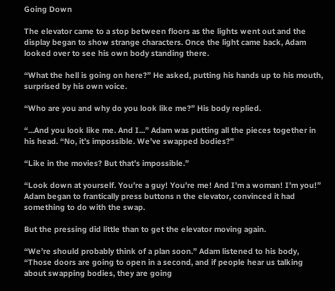Going Down

The elevator came to a stop between floors as the lights went out and the display began to show strange characters. Once the light came back, Adam looked over to see his own body standing there.

“What the hell is going on here?” He asked, putting his hands up to his mouth, surprised by his own voice.

“Who are you and why do you look like me?” His body replied.

“...And you look like me. And I...” Adam was putting all the pieces together in his head. “No, it’s impossible. We’ve swapped bodies?”

“Like in the movies? But that’s impossible.”

“Look down at yourself. You’re a guy! You’re me! And I’m a woman! I’m you!” Adam began to frantically press buttons n the elevator, convinced it had something to do with the swap.

But the pressing did little than to get the elevator moving again.

“We’re should probably think of a plan soon.” Adam listened to his body, “Those doors are going to open in a second, and if people hear us talking about swapping bodies, they are going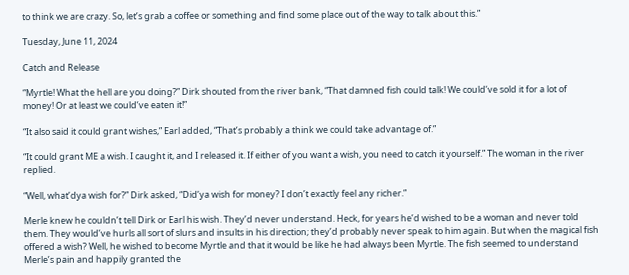to think we are crazy. So, let’s grab a coffee or something and find some place out of the way to talk about this.”

Tuesday, June 11, 2024

Catch and Release

“Myrtle! What the hell are you doing?” Dirk shouted from the river bank, “That damned fish could talk! We could’ve sold it for a lot of money! Or at least we could’ve eaten it!”

“It also said it could grant wishes,” Earl added, “That’s probably a think we could take advantage of.”

“It could grant ME a wish. I caught it, and I released it. If either of you want a wish, you need to catch it yourself.” The woman in the river replied.

“Well, what’dya wish for?” Dirk asked, “Did’ya wish for money? I don’t exactly feel any richer.”

Merle knew he couldn’t tell Dirk or Earl his wish. They’d never understand. Heck, for years he’d wished to be a woman and never told them. They would’ve hurls all sort of slurs and insults in his direction; they’d probably never speak to him again. But when the magical fish offered a wish? Well, he wished to become Myrtle and that it would be like he had always been Myrtle. The fish seemed to understand Merle’s pain and happily granted the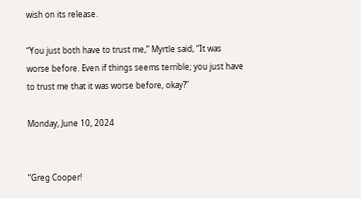wish on its release.

“You just both have to trust me,” Myrtle said, “It was worse before. Even if things seems terrible; you just have to trust me that it was worse before, okay?”

Monday, June 10, 2024


“Greg Cooper!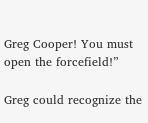Greg Cooper! You must open the forcefield!”

Greg could recognize the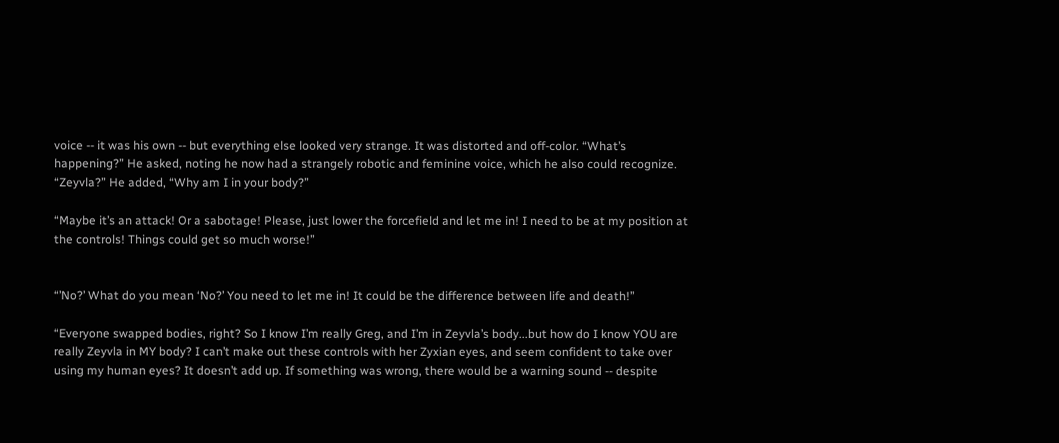voice -- it was his own -- but everything else looked very strange. It was distorted and off-color. “What’s happening?” He asked, noting he now had a strangely robotic and feminine voice, which he also could recognize. “Zeyvla?” He added, “Why am I in your body?”

“Maybe it’s an attack! Or a sabotage! Please, just lower the forcefield and let me in! I need to be at my position at the controls! Things could get so much worse!”


“’No?’ What do you mean ‘No?’ You need to let me in! It could be the difference between life and death!”

“Everyone swapped bodies, right? So I know I’m really Greg, and I’m in Zeyvla’s body...but how do I know YOU are really Zeyvla in MY body? I can’t make out these controls with her Zyxian eyes, and seem confident to take over using my human eyes? It doesn’t add up. If something was wrong, there would be a warning sound -- despite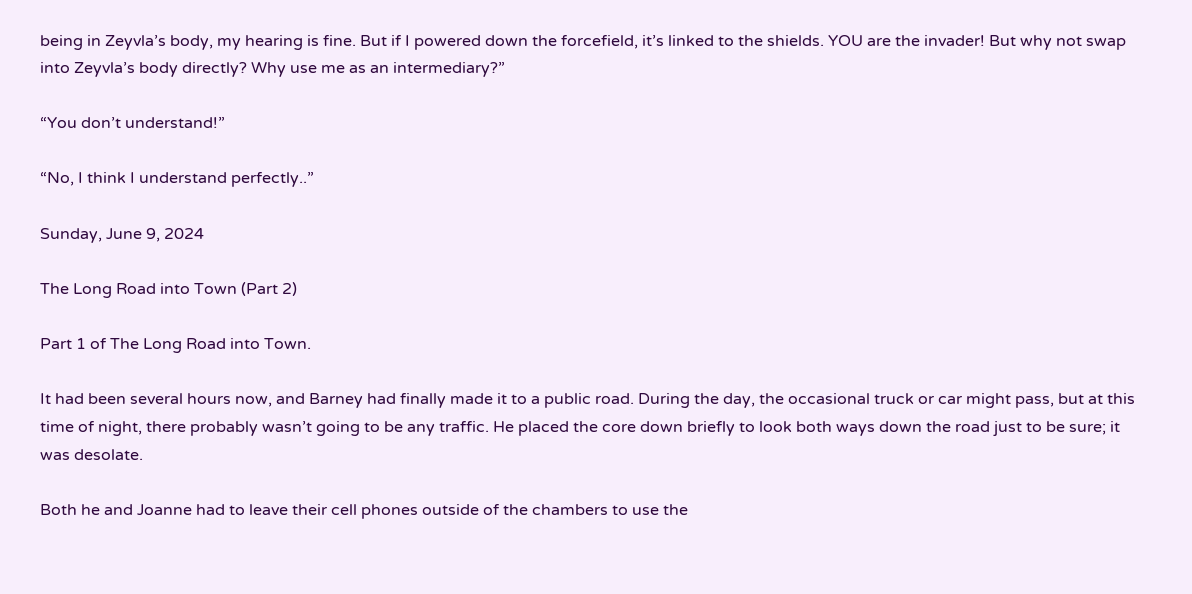being in Zeyvla’s body, my hearing is fine. But if I powered down the forcefield, it’s linked to the shields. YOU are the invader! But why not swap into Zeyvla’s body directly? Why use me as an intermediary?”

“You don’t understand!”

“No, I think I understand perfectly..”

Sunday, June 9, 2024

The Long Road into Town (Part 2)

Part 1 of The Long Road into Town.

It had been several hours now, and Barney had finally made it to a public road. During the day, the occasional truck or car might pass, but at this time of night, there probably wasn’t going to be any traffic. He placed the core down briefly to look both ways down the road just to be sure; it was desolate.

Both he and Joanne had to leave their cell phones outside of the chambers to use the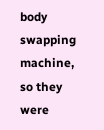body swapping machine, so they were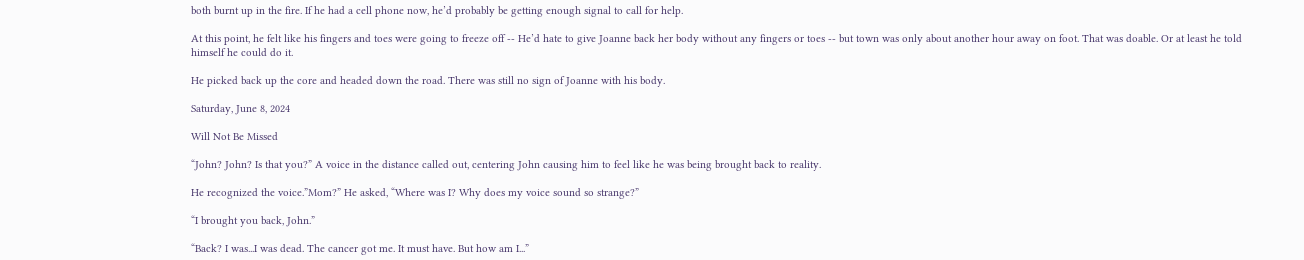both burnt up in the fire. If he had a cell phone now, he’d probably be getting enough signal to call for help.

At this point, he felt like his fingers and toes were going to freeze off -- He’d hate to give Joanne back her body without any fingers or toes -- but town was only about another hour away on foot. That was doable. Or at least he told himself he could do it.

He picked back up the core and headed down the road. There was still no sign of Joanne with his body.

Saturday, June 8, 2024

Will Not Be Missed

“John? John? Is that you?” A voice in the distance called out, centering John causing him to feel like he was being brought back to reality.

He recognized the voice.”Mom?” He asked, “Where was I? Why does my voice sound so strange?”

“I brought you back, John.”

“Back? I was...I was dead. The cancer got me. It must have. But how am I...”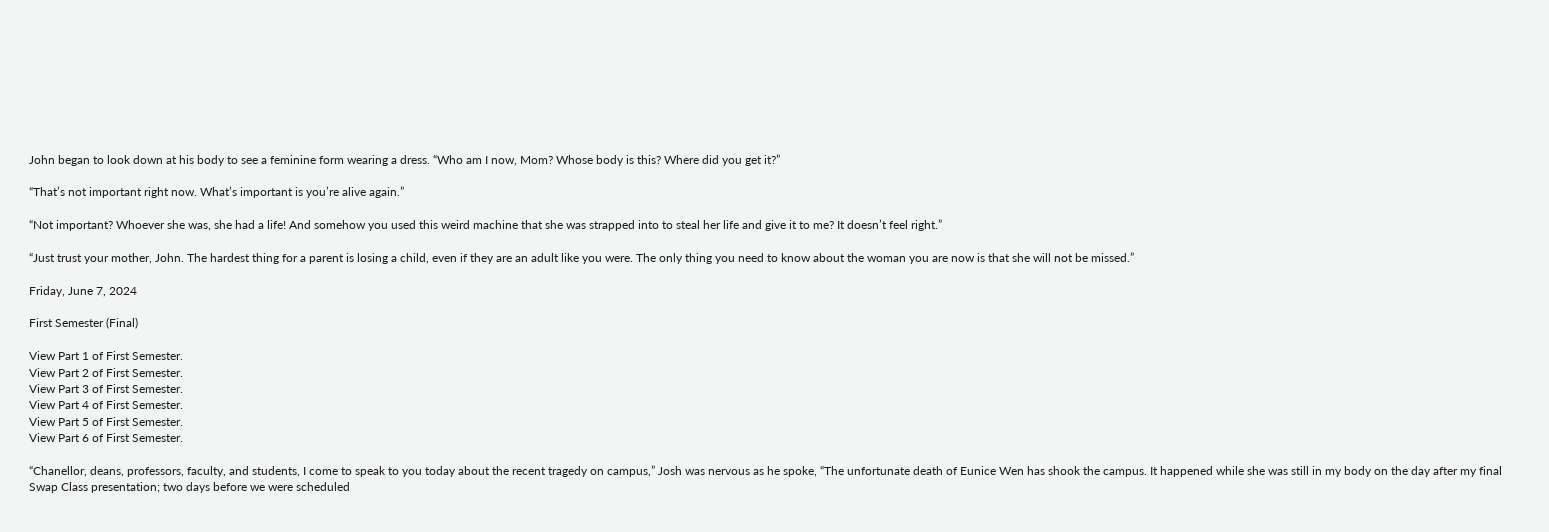John began to look down at his body to see a feminine form wearing a dress. “Who am I now, Mom? Whose body is this? Where did you get it?”

“That’s not important right now. What’s important is you’re alive again.”

“Not important? Whoever she was, she had a life! And somehow you used this weird machine that she was strapped into to steal her life and give it to me? It doesn’t feel right.”

“Just trust your mother, John. The hardest thing for a parent is losing a child, even if they are an adult like you were. The only thing you need to know about the woman you are now is that she will not be missed.”

Friday, June 7, 2024

First Semester (Final)

View Part 1 of First Semester.
View Part 2 of First Semester.
View Part 3 of First Semester.
View Part 4 of First Semester.
View Part 5 of First Semester.
View Part 6 of First Semester.

“Chanellor, deans, professors, faculty, and students, I come to speak to you today about the recent tragedy on campus,” Josh was nervous as he spoke, “The unfortunate death of Eunice Wen has shook the campus. It happened while she was still in my body on the day after my final Swap Class presentation; two days before we were scheduled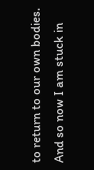to return to our own bodies. And so now I am stuck in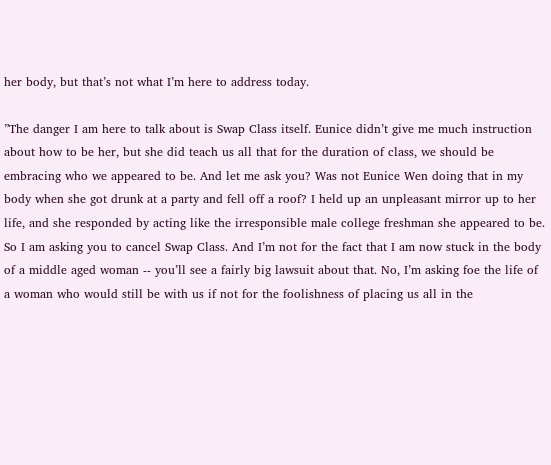her body, but that’s not what I’m here to address today.

”The danger I am here to talk about is Swap Class itself. Eunice didn’t give me much instruction about how to be her, but she did teach us all that for the duration of class, we should be embracing who we appeared to be. And let me ask you? Was not Eunice Wen doing that in my body when she got drunk at a party and fell off a roof? I held up an unpleasant mirror up to her life, and she responded by acting like the irresponsible male college freshman she appeared to be. So I am asking you to cancel Swap Class. And I’m not for the fact that I am now stuck in the body of a middle aged woman -- you’ll see a fairly big lawsuit about that. No, I’m asking foe the life of a woman who would still be with us if not for the foolishness of placing us all in the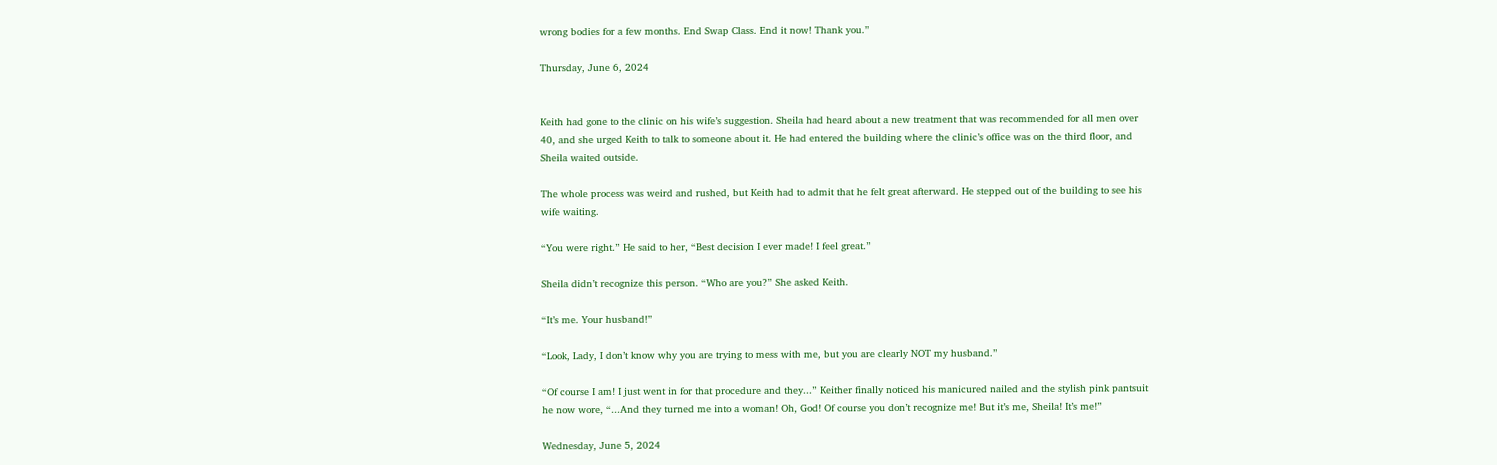wrong bodies for a few months. End Swap Class. End it now! Thank you.”

Thursday, June 6, 2024


Keith had gone to the clinic on his wife’s suggestion. Sheila had heard about a new treatment that was recommended for all men over 40, and she urged Keith to talk to someone about it. He had entered the building where the clinic’s office was on the third floor, and Sheila waited outside.

The whole process was weird and rushed, but Keith had to admit that he felt great afterward. He stepped out of the building to see his wife waiting.

“You were right.” He said to her, “Best decision I ever made! I feel great.”

Sheila didn’t recognize this person. “Who are you?” She asked Keith.

“It’s me. Your husband!”

“Look, Lady, I don’t know why you are trying to mess with me, but you are clearly NOT my husband.”

“Of course I am! I just went in for that procedure and they...” Keither finally noticed his manicured nailed and the stylish pink pantsuit he now wore, “...And they turned me into a woman! Oh, God! Of course you don’t recognize me! But it’s me, Sheila! It’s me!”

Wednesday, June 5, 2024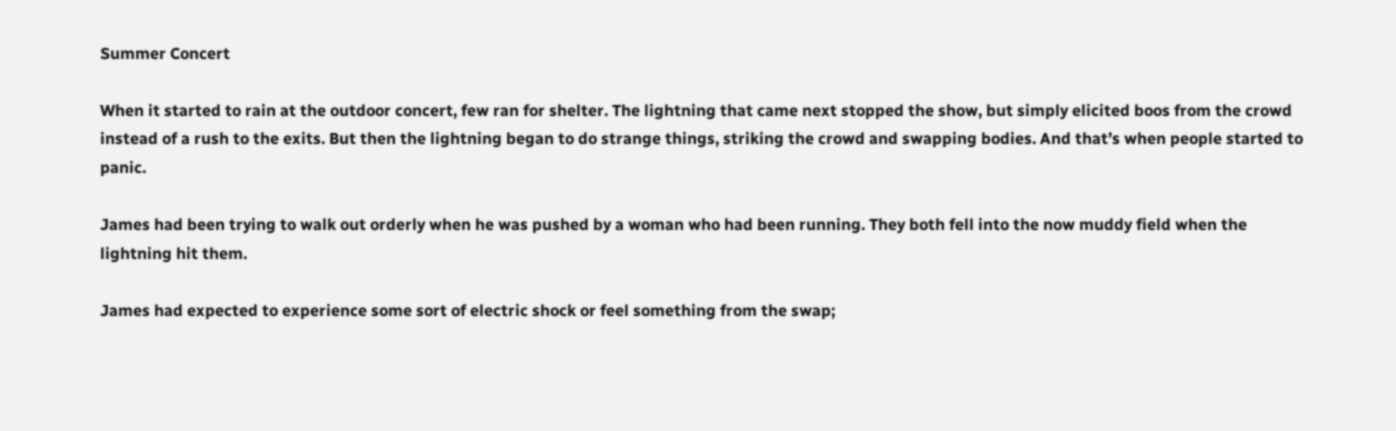Summer Concert

When it started to rain at the outdoor concert, few ran for shelter. The lightning that came next stopped the show, but simply elicited boos from the crowd instead of a rush to the exits. But then the lightning began to do strange things, striking the crowd and swapping bodies. And that’s when people started to panic.

James had been trying to walk out orderly when he was pushed by a woman who had been running. They both fell into the now muddy field when the lightning hit them.

James had expected to experience some sort of electric shock or feel something from the swap;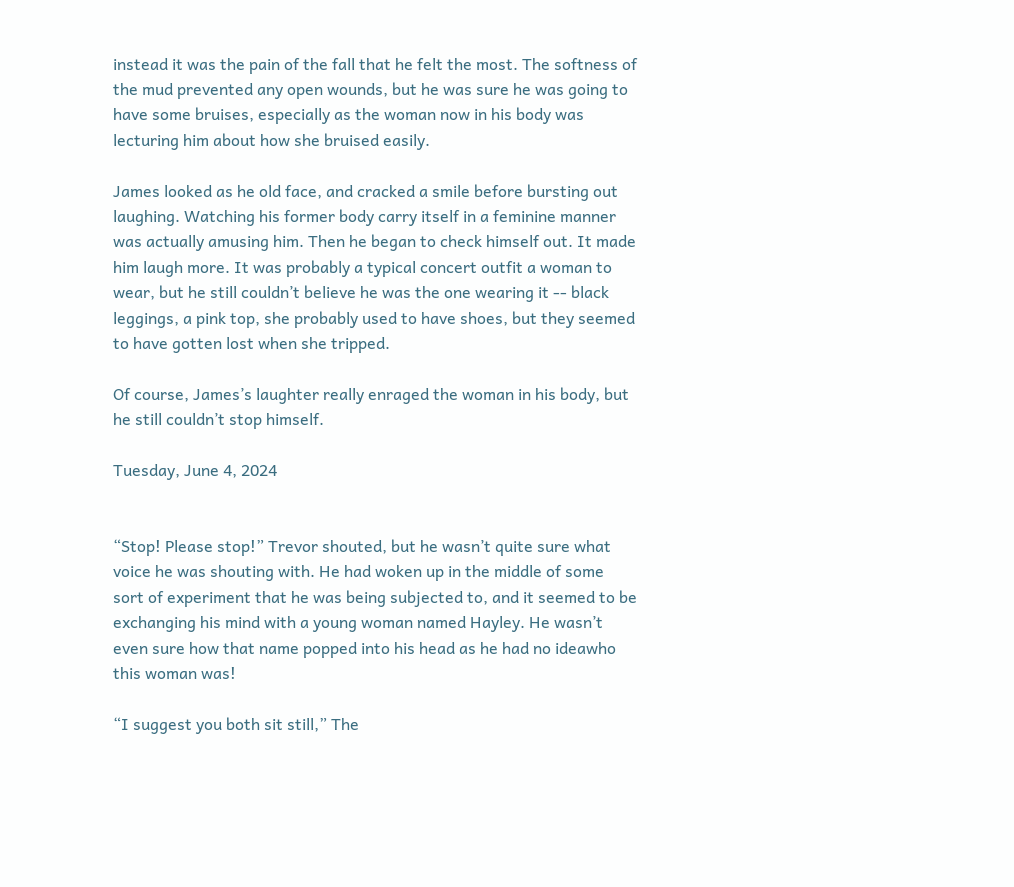instead it was the pain of the fall that he felt the most. The softness of the mud prevented any open wounds, but he was sure he was going to have some bruises, especially as the woman now in his body was lecturing him about how she bruised easily.

James looked as he old face, and cracked a smile before bursting out laughing. Watching his former body carry itself in a feminine manner was actually amusing him. Then he began to check himself out. It made him laugh more. It was probably a typical concert outfit a woman to wear, but he still couldn’t believe he was the one wearing it -- black leggings, a pink top, she probably used to have shoes, but they seemed to have gotten lost when she tripped.

Of course, James’s laughter really enraged the woman in his body, but he still couldn’t stop himself.

Tuesday, June 4, 2024


“Stop! Please stop!” Trevor shouted, but he wasn’t quite sure what voice he was shouting with. He had woken up in the middle of some sort of experiment that he was being subjected to, and it seemed to be exchanging his mind with a young woman named Hayley. He wasn’t even sure how that name popped into his head as he had no ideawho this woman was!

“I suggest you both sit still,” The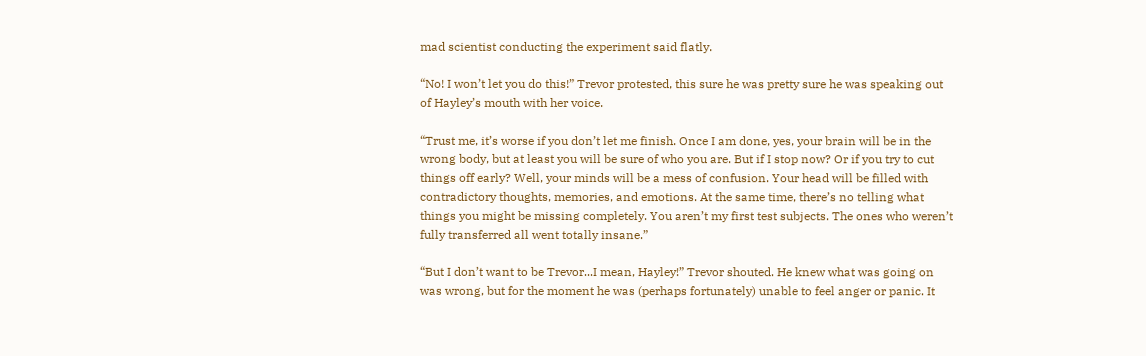mad scientist conducting the experiment said flatly.

“No! I won’t let you do this!” Trevor protested, this sure he was pretty sure he was speaking out of Hayley’s mouth with her voice.

“Trust me, it’s worse if you don’t let me finish. Once I am done, yes, your brain will be in the wrong body, but at least you will be sure of who you are. But if I stop now? Or if you try to cut things off early? Well, your minds will be a mess of confusion. Your head will be filled with contradictory thoughts, memories, and emotions. At the same time, there’s no telling what things you might be missing completely. You aren’t my first test subjects. The ones who weren’t fully transferred all went totally insane.”

“But I don’t want to be Trevor...I mean, Hayley!” Trevor shouted. He knew what was going on was wrong, but for the moment he was (perhaps fortunately) unable to feel anger or panic. It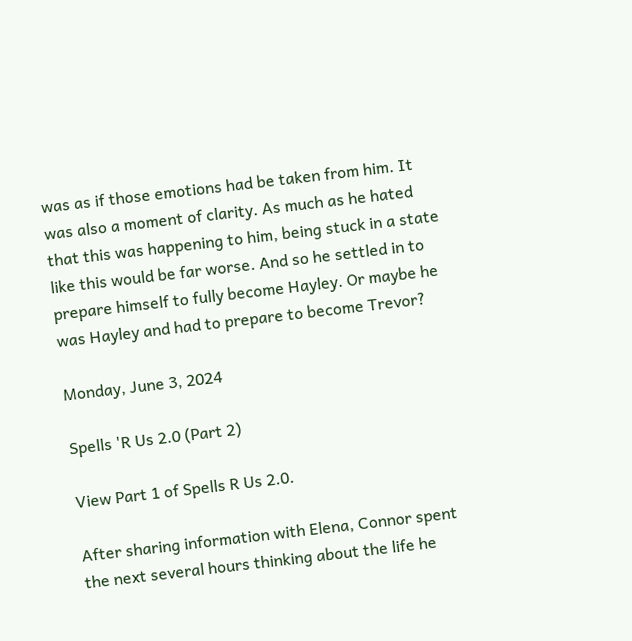was as if those emotions had be taken from him. It was also a moment of clarity. As much as he hated that this was happening to him, being stuck in a state like this would be far worse. And so he settled in to prepare himself to fully become Hayley. Or maybe he was Hayley and had to prepare to become Trevor?

Monday, June 3, 2024

Spells 'R Us 2.0 (Part 2)

View Part 1 of Spells R Us 2.0.

After sharing information with Elena, Connor spent the next several hours thinking about the life he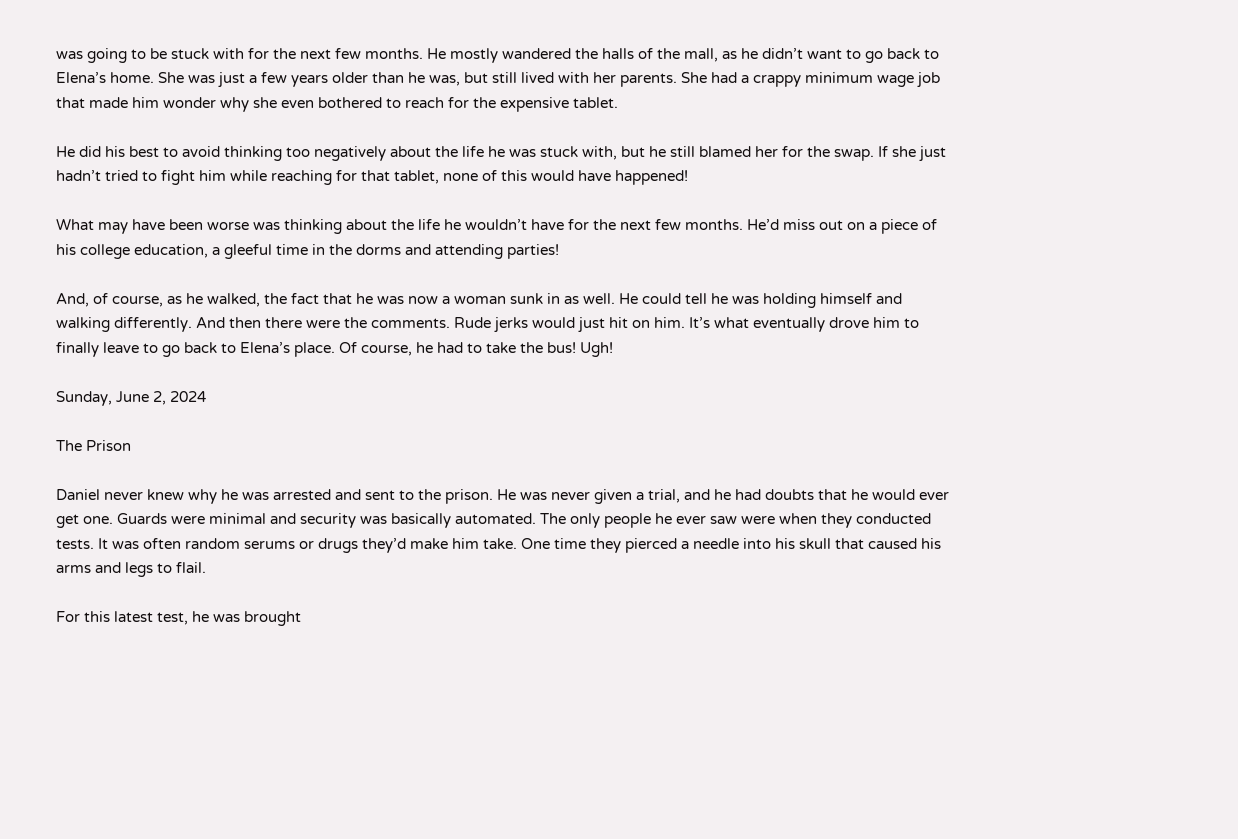was going to be stuck with for the next few months. He mostly wandered the halls of the mall, as he didn’t want to go back to Elena’s home. She was just a few years older than he was, but still lived with her parents. She had a crappy minimum wage job that made him wonder why she even bothered to reach for the expensive tablet.

He did his best to avoid thinking too negatively about the life he was stuck with, but he still blamed her for the swap. If she just hadn’t tried to fight him while reaching for that tablet, none of this would have happened!

What may have been worse was thinking about the life he wouldn’t have for the next few months. He’d miss out on a piece of his college education, a gleeful time in the dorms and attending parties!

And, of course, as he walked, the fact that he was now a woman sunk in as well. He could tell he was holding himself and walking differently. And then there were the comments. Rude jerks would just hit on him. It’s what eventually drove him to finally leave to go back to Elena’s place. Of course, he had to take the bus! Ugh!

Sunday, June 2, 2024

The Prison

Daniel never knew why he was arrested and sent to the prison. He was never given a trial, and he had doubts that he would ever get one. Guards were minimal and security was basically automated. The only people he ever saw were when they conducted tests. It was often random serums or drugs they’d make him take. One time they pierced a needle into his skull that caused his arms and legs to flail.

For this latest test, he was brought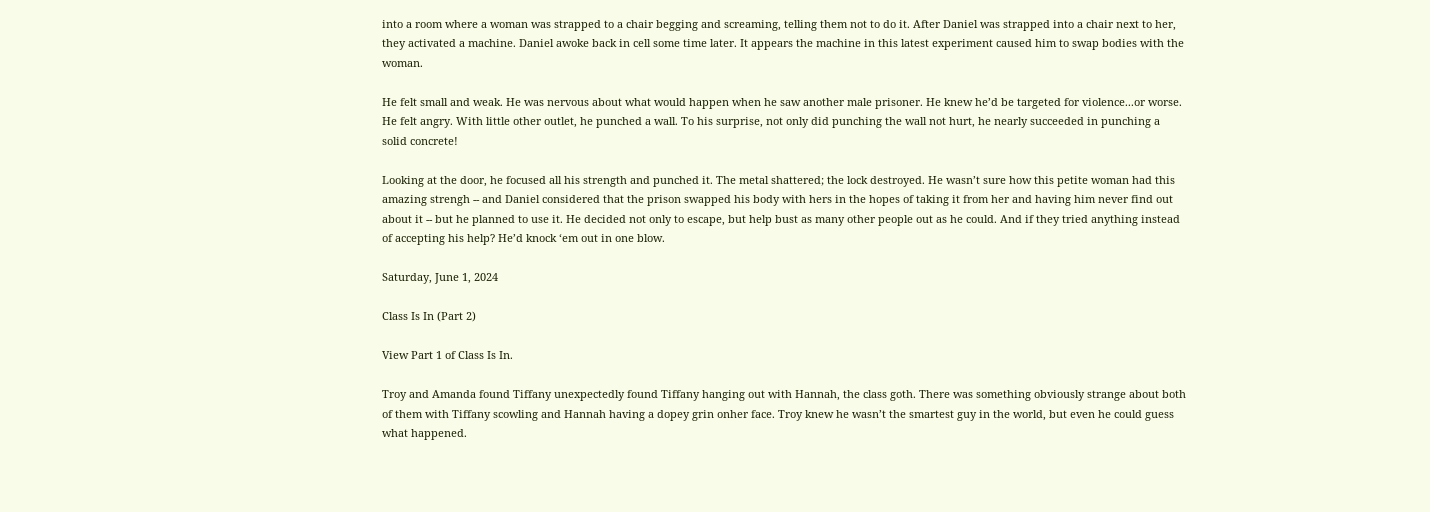into a room where a woman was strapped to a chair begging and screaming, telling them not to do it. After Daniel was strapped into a chair next to her, they activated a machine. Daniel awoke back in cell some time later. It appears the machine in this latest experiment caused him to swap bodies with the woman.

He felt small and weak. He was nervous about what would happen when he saw another male prisoner. He knew he’d be targeted for violence...or worse. He felt angry. With little other outlet, he punched a wall. To his surprise, not only did punching the wall not hurt, he nearly succeeded in punching a solid concrete!

Looking at the door, he focused all his strength and punched it. The metal shattered; the lock destroyed. He wasn’t sure how this petite woman had this amazing strengh -- and Daniel considered that the prison swapped his body with hers in the hopes of taking it from her and having him never find out about it -- but he planned to use it. He decided not only to escape, but help bust as many other people out as he could. And if they tried anything instead of accepting his help? He’d knock ‘em out in one blow.

Saturday, June 1, 2024

Class Is In (Part 2)

View Part 1 of Class Is In.

Troy and Amanda found Tiffany unexpectedly found Tiffany hanging out with Hannah, the class goth. There was something obviously strange about both of them with Tiffany scowling and Hannah having a dopey grin onher face. Troy knew he wasn’t the smartest guy in the world, but even he could guess what happened.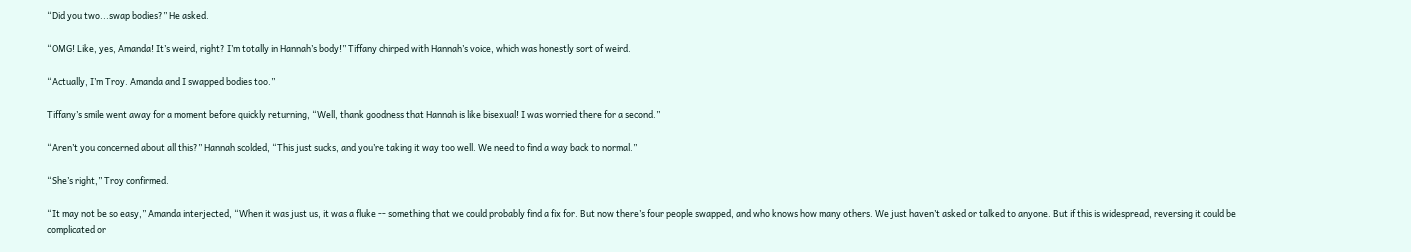“Did you two...swap bodies?” He asked.

“OMG! Like, yes, Amanda! It’s weird, right? I’m totally in Hannah’s body!” Tiffany chirped with Hannah’s voice, which was honestly sort of weird.

“Actually, I’m Troy. Amanda and I swapped bodies too.”

Tiffany’s smile went away for a moment before quickly returning, “Well, thank goodness that Hannah is like bisexual! I was worried there for a second.”

“Aren’t you concerned about all this?” Hannah scolded, “This just sucks, and you’re taking it way too well. We need to find a way back to normal.”

“She’s right,” Troy confirmed.

“It may not be so easy,” Amanda interjected, “When it was just us, it was a fluke -- something that we could probably find a fix for. But now there’s four people swapped, and who knows how many others. We just haven’t asked or talked to anyone. But if this is widespread, reversing it could be complicated or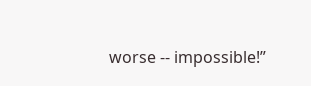worse -- impossible!”